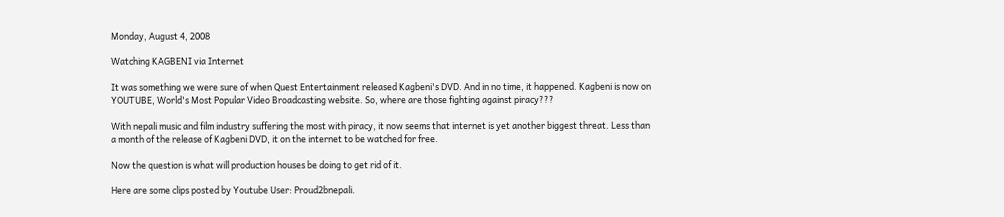Monday, August 4, 2008

Watching KAGBENI via Internet

It was something we were sure of when Quest Entertainment released Kagbeni's DVD. And in no time, it happened. Kagbeni is now on YOUTUBE, World's Most Popular Video Broadcasting website. So, where are those fighting against piracy???

With nepali music and film industry suffering the most with piracy, it now seems that internet is yet another biggest threat. Less than a month of the release of Kagbeni DVD, it on the internet to be watched for free.

Now the question is what will production houses be doing to get rid of it.

Here are some clips posted by Youtube User: Proud2bnepali.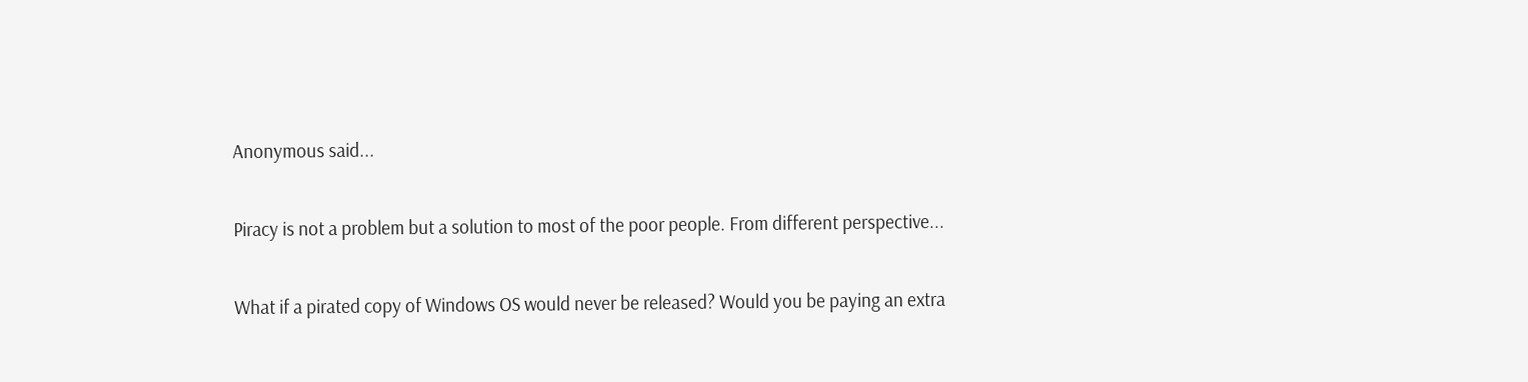Anonymous said...

Piracy is not a problem but a solution to most of the poor people. From different perspective...

What if a pirated copy of Windows OS would never be released? Would you be paying an extra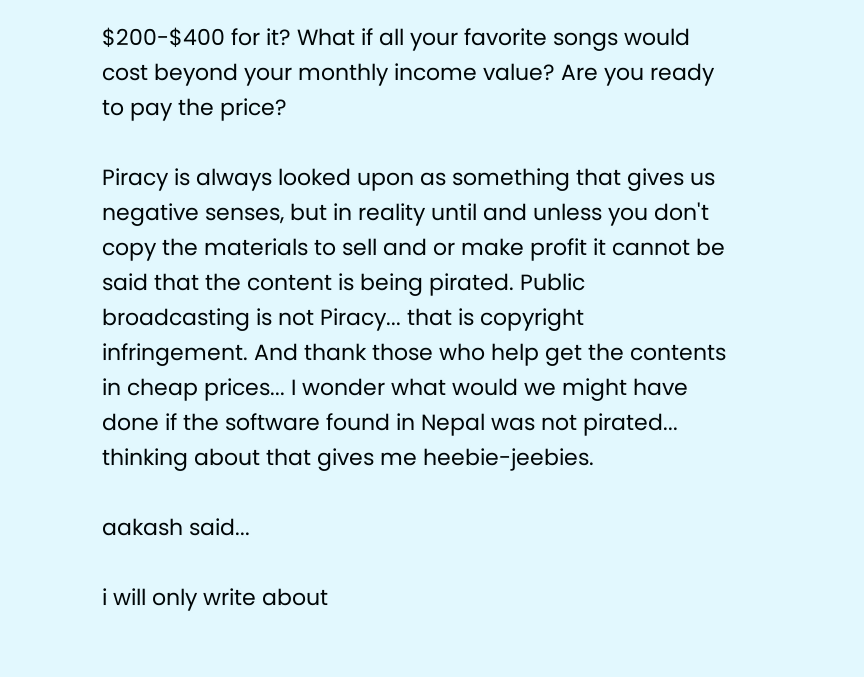$200-$400 for it? What if all your favorite songs would cost beyond your monthly income value? Are you ready to pay the price?

Piracy is always looked upon as something that gives us negative senses, but in reality until and unless you don't copy the materials to sell and or make profit it cannot be said that the content is being pirated. Public broadcasting is not Piracy... that is copyright infringement. And thank those who help get the contents in cheap prices... I wonder what would we might have done if the software found in Nepal was not pirated... thinking about that gives me heebie-jeebies.

aakash said...

i will only write about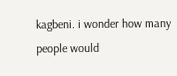kagbeni. i wonder how many people would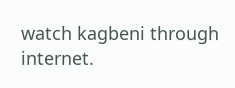watch kagbeni through internet.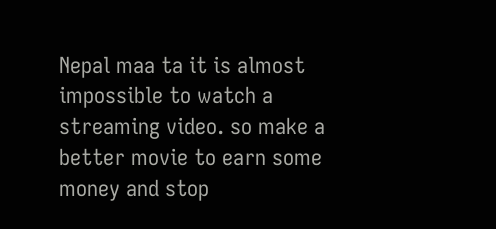Nepal maa ta it is almost impossible to watch a streaming video. so make a better movie to earn some money and stop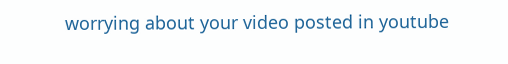worrying about your video posted in youtube